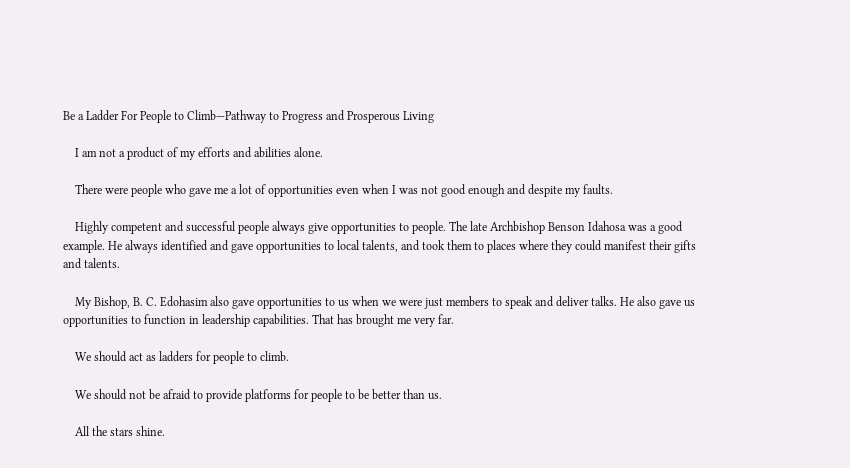Be a Ladder For People to Climb—Pathway to Progress and Prosperous Living

    I am not a product of my efforts and abilities alone.

    There were people who gave me a lot of opportunities even when I was not good enough and despite my faults.

    Highly competent and successful people always give opportunities to people. The late Archbishop Benson Idahosa was a good example. He always identified and gave opportunities to local talents, and took them to places where they could manifest their gifts and talents.

    My Bishop, B. C. Edohasim also gave opportunities to us when we were just members to speak and deliver talks. He also gave us opportunities to function in leadership capabilities. That has brought me very far.

    We should act as ladders for people to climb.

    We should not be afraid to provide platforms for people to be better than us.

    All the stars shine.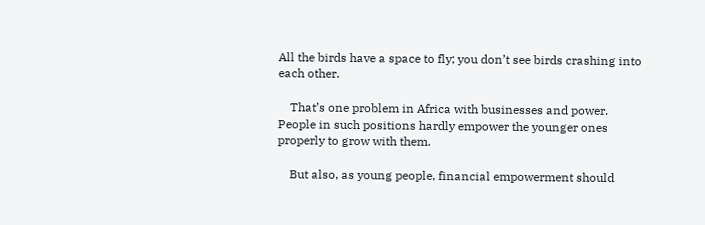All the birds have a space to fly; you don’t see birds crashing into each other.

    That’s one problem in Africa with businesses and power. People in such positions hardly empower the younger ones properly to grow with them.

    But also, as young people, financial empowerment should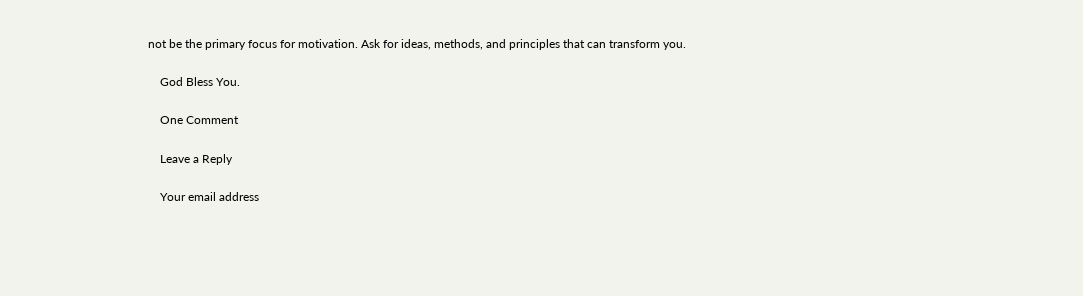not be the primary focus for motivation. Ask for ideas, methods, and principles that can transform you.

    God Bless You.

    One Comment

    Leave a Reply

    Your email address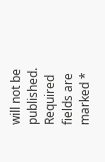will not be published. Required fields are marked *